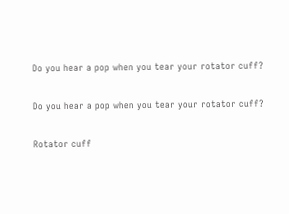Do you hear a pop when you tear your rotator cuff?

Do you hear a pop when you tear your rotator cuff?

Rotator cuff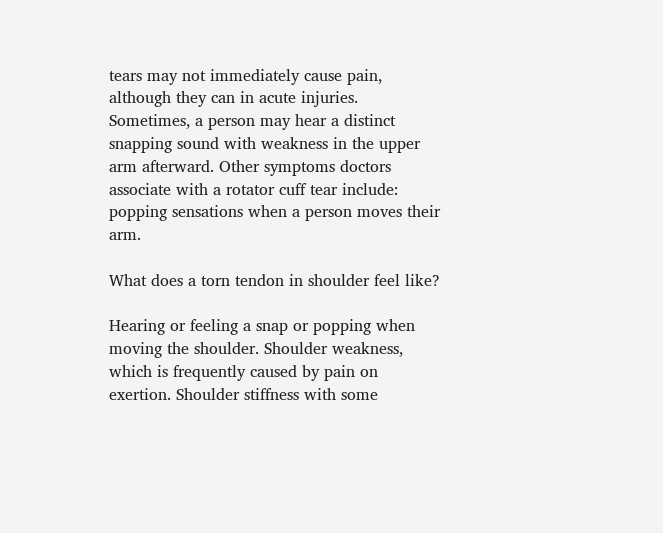tears may not immediately cause pain, although they can in acute injuries. Sometimes, a person may hear a distinct snapping sound with weakness in the upper arm afterward. Other symptoms doctors associate with a rotator cuff tear include: popping sensations when a person moves their arm.

What does a torn tendon in shoulder feel like?

Hearing or feeling a snap or popping when moving the shoulder. Shoulder weakness, which is frequently caused by pain on exertion. Shoulder stiffness with some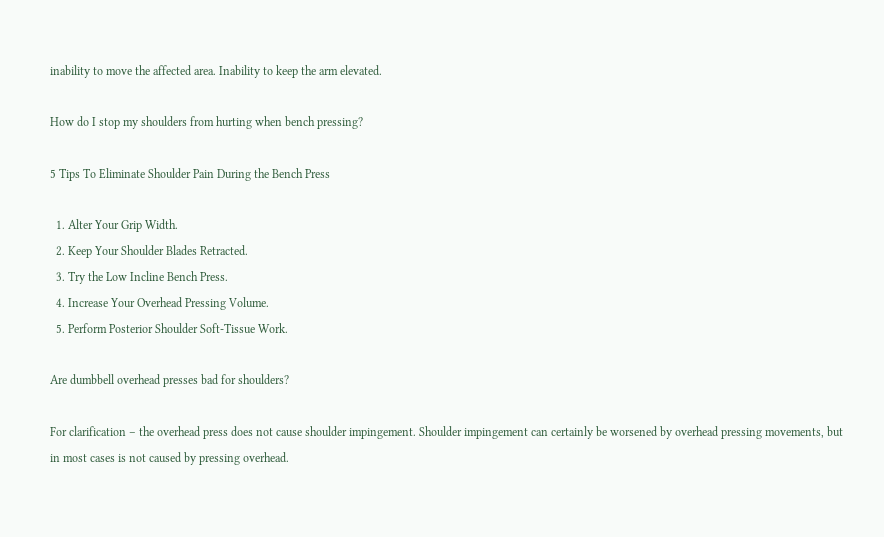inability to move the affected area. Inability to keep the arm elevated.

How do I stop my shoulders from hurting when bench pressing?

5 Tips To Eliminate Shoulder Pain During the Bench Press

  1. Alter Your Grip Width.
  2. Keep Your Shoulder Blades Retracted.
  3. Try the Low Incline Bench Press.
  4. Increase Your Overhead Pressing Volume.
  5. Perform Posterior Shoulder Soft-Tissue Work.

Are dumbbell overhead presses bad for shoulders?

For clarification – the overhead press does not cause shoulder impingement. Shoulder impingement can certainly be worsened by overhead pressing movements, but in most cases is not caused by pressing overhead.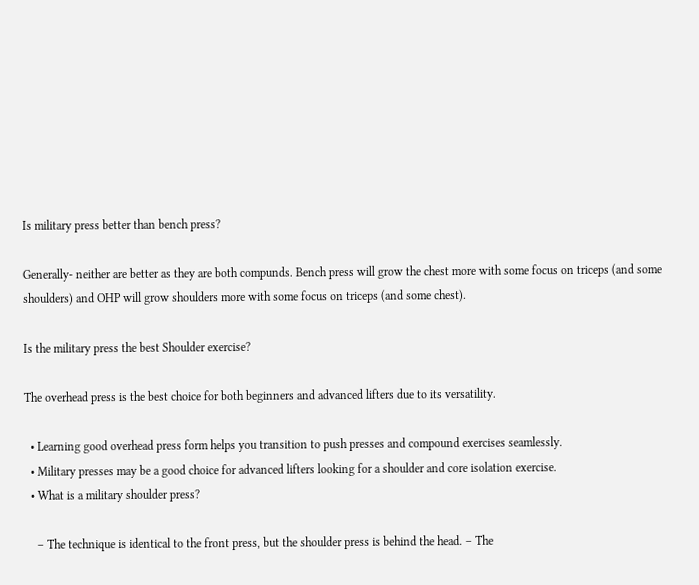Is military press better than bench press?

Generally- neither are better as they are both compunds. Bench press will grow the chest more with some focus on triceps (and some shoulders) and OHP will grow shoulders more with some focus on triceps (and some chest).

Is the military press the best Shoulder exercise?

The overhead press is the best choice for both beginners and advanced lifters due to its versatility.

  • Learning good overhead press form helps you transition to push presses and compound exercises seamlessly.
  • Military presses may be a good choice for advanced lifters looking for a shoulder and core isolation exercise.
  • What is a military shoulder press?

    – The technique is identical to the front press, but the shoulder press is behind the head. – The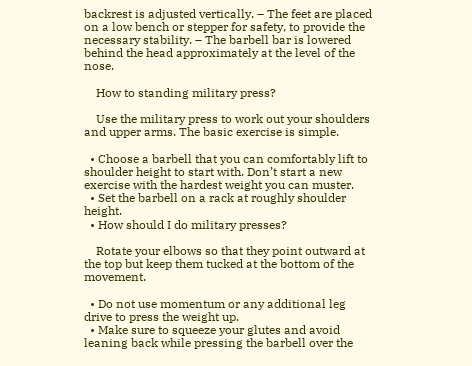backrest is adjusted vertically. – The feet are placed on a low bench or stepper for safety, to provide the necessary stability. – The barbell bar is lowered behind the head approximately at the level of the nose.

    How to standing military press?

    Use the military press to work out your shoulders and upper arms. The basic exercise is simple.

  • Choose a barbell that you can comfortably lift to shoulder height to start with. Don’t start a new exercise with the hardest weight you can muster.
  • Set the barbell on a rack at roughly shoulder height.
  • How should I do military presses?

    Rotate your elbows so that they point outward at the top but keep them tucked at the bottom of the movement.

  • Do not use momentum or any additional leg drive to press the weight up.
  • Make sure to squeeze your glutes and avoid leaning back while pressing the barbell over the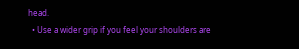head.
  • Use a wider grip if you feel your shoulders are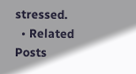stressed.
  • Related Posts